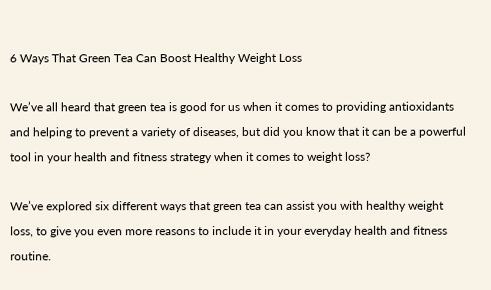6 Ways That Green Tea Can Boost Healthy Weight Loss

We’ve all heard that green tea is good for us when it comes to providing antioxidants and helping to prevent a variety of diseases, but did you know that it can be a powerful tool in your health and fitness strategy when it comes to weight loss?

We’ve explored six different ways that green tea can assist you with healthy weight loss, to give you even more reasons to include it in your everyday health and fitness routine.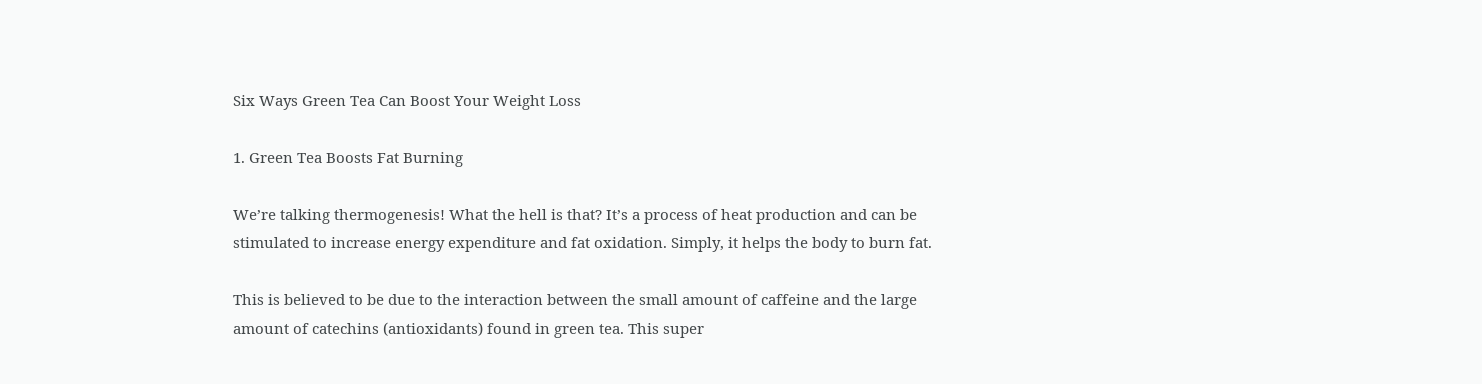Six Ways Green Tea Can Boost Your Weight Loss

1. Green Tea Boosts Fat Burning

We’re talking thermogenesis! What the hell is that? It’s a process of heat production and can be stimulated to increase energy expenditure and fat oxidation. Simply, it helps the body to burn fat.

This is believed to be due to the interaction between the small amount of caffeine and the large amount of catechins (antioxidants) found in green tea. This super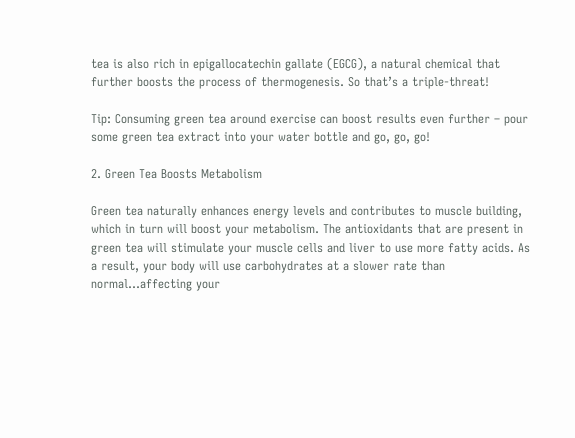tea is also rich in epigallocatechin gallate (EGCG), a natural chemical that further boosts the process of thermogenesis. So that’s a triple-threat!

Tip: Consuming green tea around exercise can boost results even further – pour some green tea extract into your water bottle and go, go, go!

2. Green Tea Boosts Metabolism

Green tea naturally enhances energy levels and contributes to muscle building, which in turn will boost your metabolism. The antioxidants that are present in green tea will stimulate your muscle cells and liver to use more fatty acids. As a result, your body will use carbohydrates at a slower rate than normal…affecting your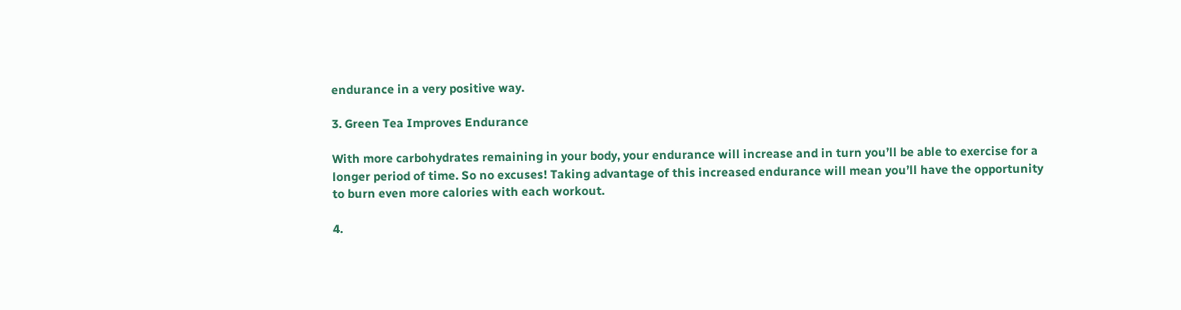endurance in a very positive way.

3. Green Tea Improves Endurance

With more carbohydrates remaining in your body, your endurance will increase and in turn you’ll be able to exercise for a longer period of time. So no excuses! Taking advantage of this increased endurance will mean you’ll have the opportunity to burn even more calories with each workout.

4.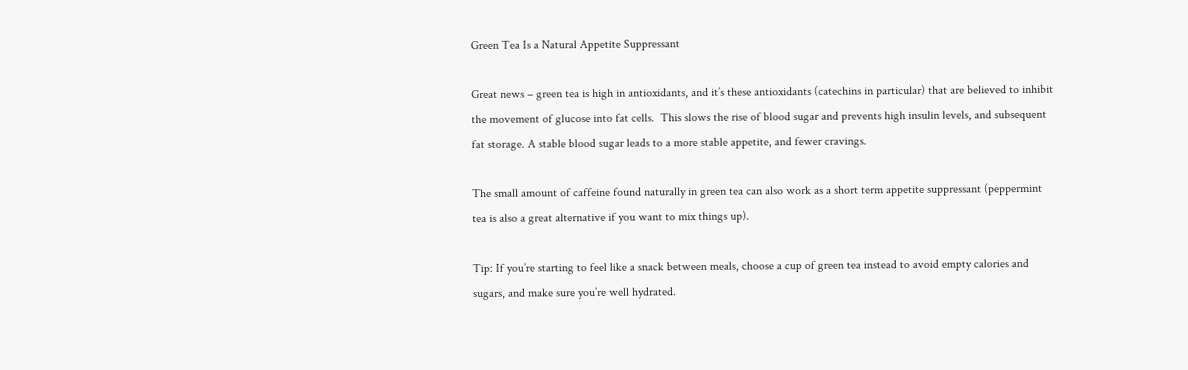Green Tea Is a Natural Appetite Suppressant

Great news – green tea is high in antioxidants, and it’s these antioxidants (catechins in particular) that are believed to inhibit the movement of glucose into fat cells.  This slows the rise of blood sugar and prevents high insulin levels, and subsequent fat storage. A stable blood sugar leads to a more stable appetite, and fewer cravings.

The small amount of caffeine found naturally in green tea can also work as a short term appetite suppressant (peppermint tea is also a great alternative if you want to mix things up).

Tip: If you’re starting to feel like a snack between meals, choose a cup of green tea instead to avoid empty calories and sugars, and make sure you’re well hydrated.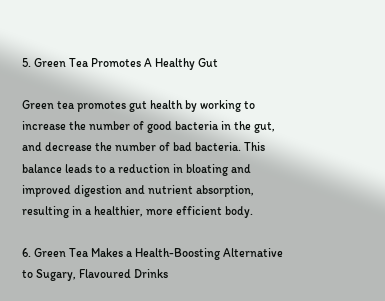5. Green Tea Promotes A Healthy Gut

Green tea promotes gut health by working to increase the number of good bacteria in the gut, and decrease the number of bad bacteria. This balance leads to a reduction in bloating and improved digestion and nutrient absorption, resulting in a healthier, more efficient body.

6. Green Tea Makes a Health-Boosting Alternative to Sugary, Flavoured Drinks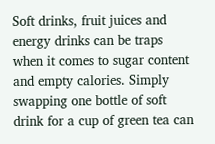Soft drinks, fruit juices and energy drinks can be traps when it comes to sugar content and empty calories. Simply swapping one bottle of soft drink for a cup of green tea can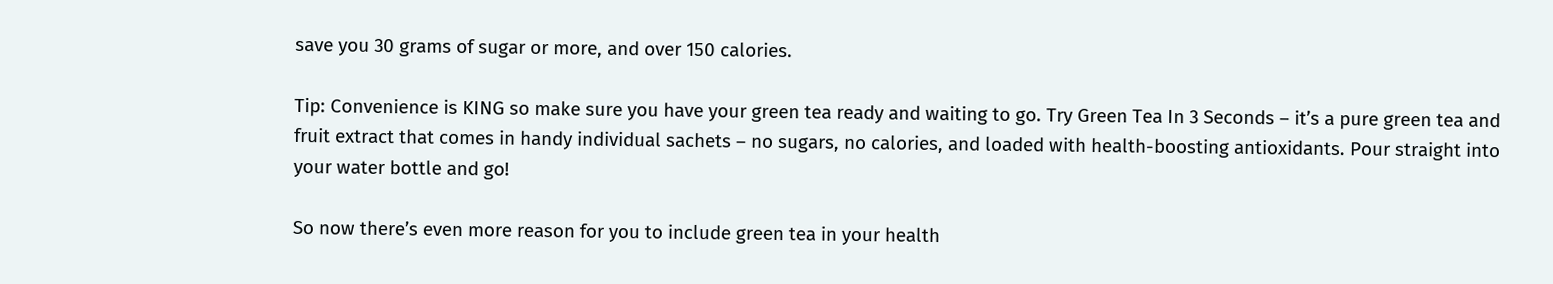save you 30 grams of sugar or more, and over 150 calories.

Tip: Convenience is KING so make sure you have your green tea ready and waiting to go. Try Green Tea In 3 Seconds – it’s a pure green tea and fruit extract that comes in handy individual sachets – no sugars, no calories, and loaded with health-boosting antioxidants. Pour straight into your water bottle and go!

So now there’s even more reason for you to include green tea in your health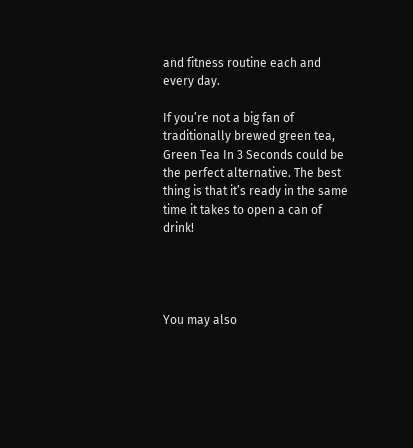and fitness routine each and every day.

If you’re not a big fan of traditionally brewed green tea, Green Tea In 3 Seconds could be the perfect alternative. The best thing is that it’s ready in the same time it takes to open a can of drink!




You may also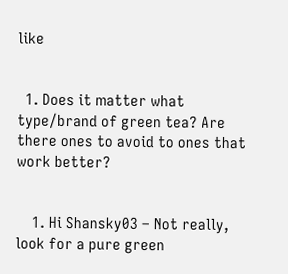like


  1. Does it matter what type/brand of green tea? Are there ones to avoid to ones that work better?


    1. Hi Shansky03 – Not really, look for a pure green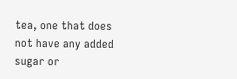tea, one that does not have any added sugar or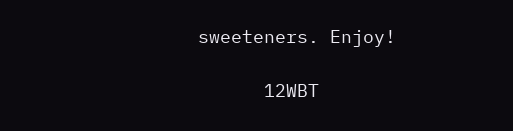sweeteners. Enjoy!

      12WBT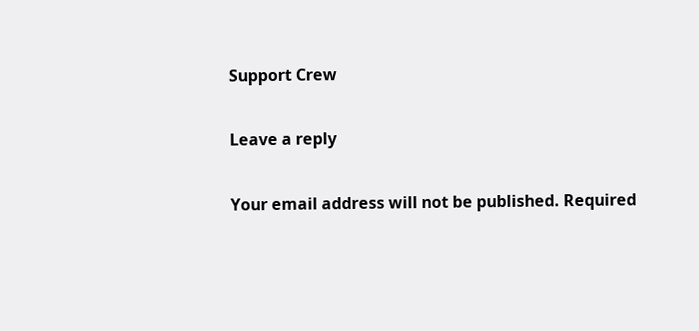Support Crew

Leave a reply

Your email address will not be published. Required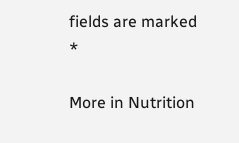fields are marked *

More in Nutrition